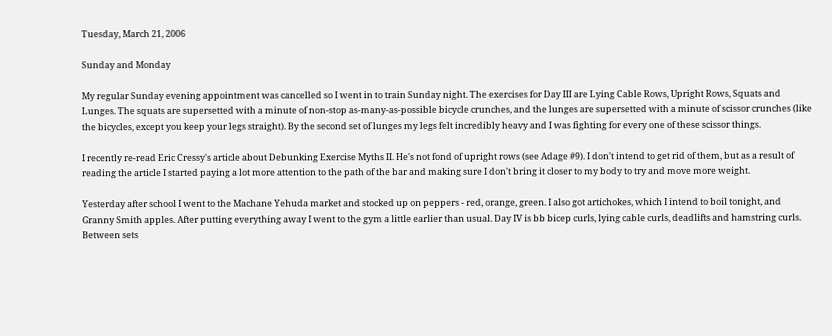Tuesday, March 21, 2006

Sunday and Monday

My regular Sunday evening appointment was cancelled so I went in to train Sunday night. The exercises for Day III are Lying Cable Rows, Upright Rows, Squats and Lunges. The squats are supersetted with a minute of non-stop as-many-as-possible bicycle crunches, and the lunges are supersetted with a minute of scissor crunches (like the bicycles, except you keep your legs straight). By the second set of lunges my legs felt incredibly heavy and I was fighting for every one of these scissor things.

I recently re-read Eric Cressy's article about Debunking Exercise Myths II. He's not fond of upright rows (see Adage #9). I don't intend to get rid of them, but as a result of reading the article I started paying a lot more attention to the path of the bar and making sure I don't bring it closer to my body to try and move more weight.

Yesterday after school I went to the Machane Yehuda market and stocked up on peppers - red, orange, green. I also got artichokes, which I intend to boil tonight, and Granny Smith apples. After putting everything away I went to the gym a little earlier than usual. Day IV is bb bicep curls, lying cable curls, deadlifts and hamstring curls. Between sets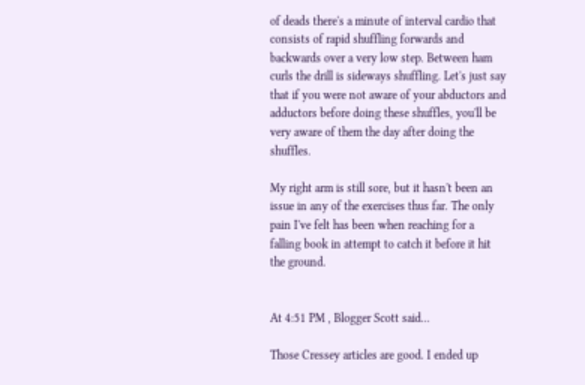of deads there's a minute of interval cardio that consists of rapid shuffling forwards and backwards over a very low step. Between ham curls the drill is sideways shuffling. Let's just say that if you were not aware of your abductors and adductors before doing these shuffles, you'll be very aware of them the day after doing the shuffles.

My right arm is still sore, but it hasn't been an issue in any of the exercises thus far. The only pain I've felt has been when reaching for a falling book in attempt to catch it before it hit the ground.


At 4:51 PM , Blogger Scott said...

Those Cressey articles are good. I ended up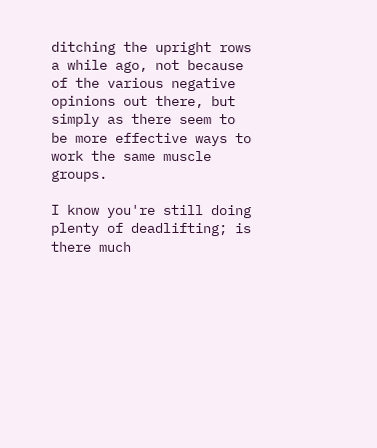ditching the upright rows a while ago, not because of the various negative opinions out there, but simply as there seem to be more effective ways to work the same muscle groups.

I know you're still doing plenty of deadlifting; is there much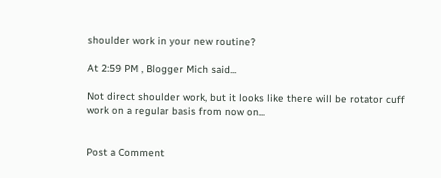shoulder work in your new routine?

At 2:59 PM , Blogger Mich said...

Not direct shoulder work, but it looks like there will be rotator cuff work on a regular basis from now on...


Post a Comment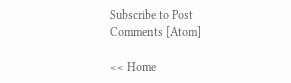Subscribe to Post Comments [Atom]

<< Home